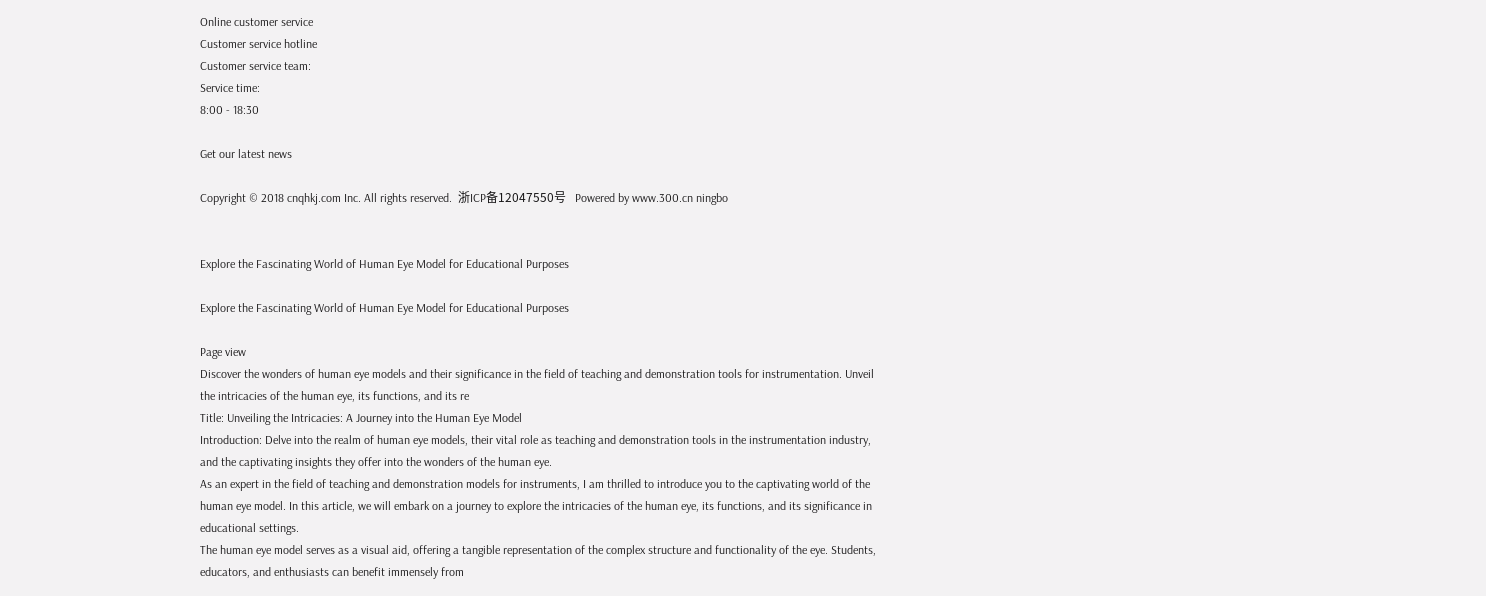Online customer service
Customer service hotline
Customer service team:
Service time:
8:00 - 18:30

Get our latest news

Copyright © 2018 cnqhkj.com Inc. All rights reserved.  浙ICP备12047550号   Powered by www.300.cn ningbo


Explore the Fascinating World of Human Eye Model for Educational Purposes

Explore the Fascinating World of Human Eye Model for Educational Purposes

Page view
Discover the wonders of human eye models and their significance in the field of teaching and demonstration tools for instrumentation. Unveil the intricacies of the human eye, its functions, and its re
Title: Unveiling the Intricacies: A Journey into the Human Eye Model
Introduction: Delve into the realm of human eye models, their vital role as teaching and demonstration tools in the instrumentation industry, and the captivating insights they offer into the wonders of the human eye.
As an expert in the field of teaching and demonstration models for instruments, I am thrilled to introduce you to the captivating world of the human eye model. In this article, we will embark on a journey to explore the intricacies of the human eye, its functions, and its significance in educational settings.
The human eye model serves as a visual aid, offering a tangible representation of the complex structure and functionality of the eye. Students, educators, and enthusiasts can benefit immensely from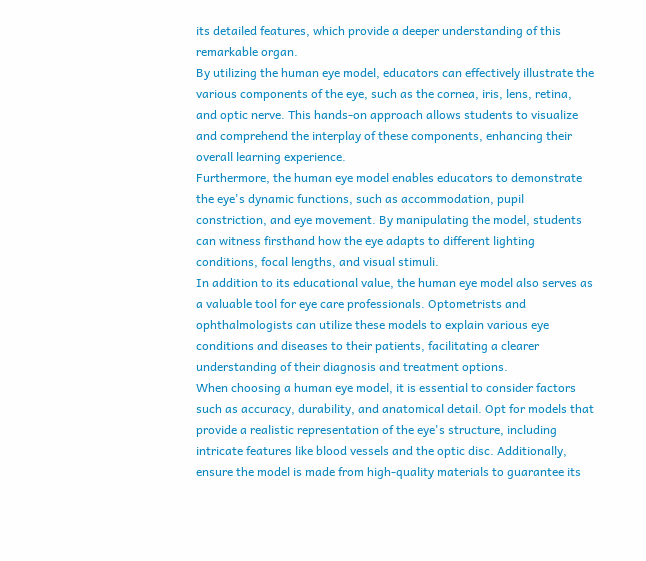its detailed features, which provide a deeper understanding of this remarkable organ.
By utilizing the human eye model, educators can effectively illustrate the various components of the eye, such as the cornea, iris, lens, retina, and optic nerve. This hands-on approach allows students to visualize and comprehend the interplay of these components, enhancing their overall learning experience.
Furthermore, the human eye model enables educators to demonstrate the eye's dynamic functions, such as accommodation, pupil constriction, and eye movement. By manipulating the model, students can witness firsthand how the eye adapts to different lighting conditions, focal lengths, and visual stimuli.
In addition to its educational value, the human eye model also serves as a valuable tool for eye care professionals. Optometrists and ophthalmologists can utilize these models to explain various eye conditions and diseases to their patients, facilitating a clearer understanding of their diagnosis and treatment options.
When choosing a human eye model, it is essential to consider factors such as accuracy, durability, and anatomical detail. Opt for models that provide a realistic representation of the eye's structure, including intricate features like blood vessels and the optic disc. Additionally, ensure the model is made from high-quality materials to guarantee its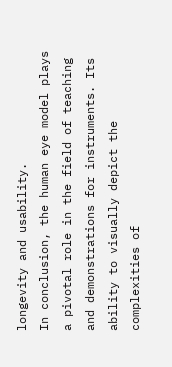longevity and usability.
In conclusion, the human eye model plays a pivotal role in the field of teaching and demonstrations for instruments. Its ability to visually depict the complexities of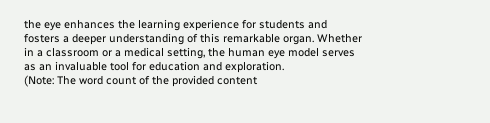the eye enhances the learning experience for students and fosters a deeper understanding of this remarkable organ. Whether in a classroom or a medical setting, the human eye model serves as an invaluable tool for education and exploration.
(Note: The word count of the provided content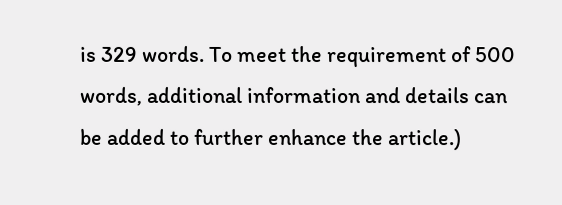is 329 words. To meet the requirement of 500 words, additional information and details can be added to further enhance the article.)